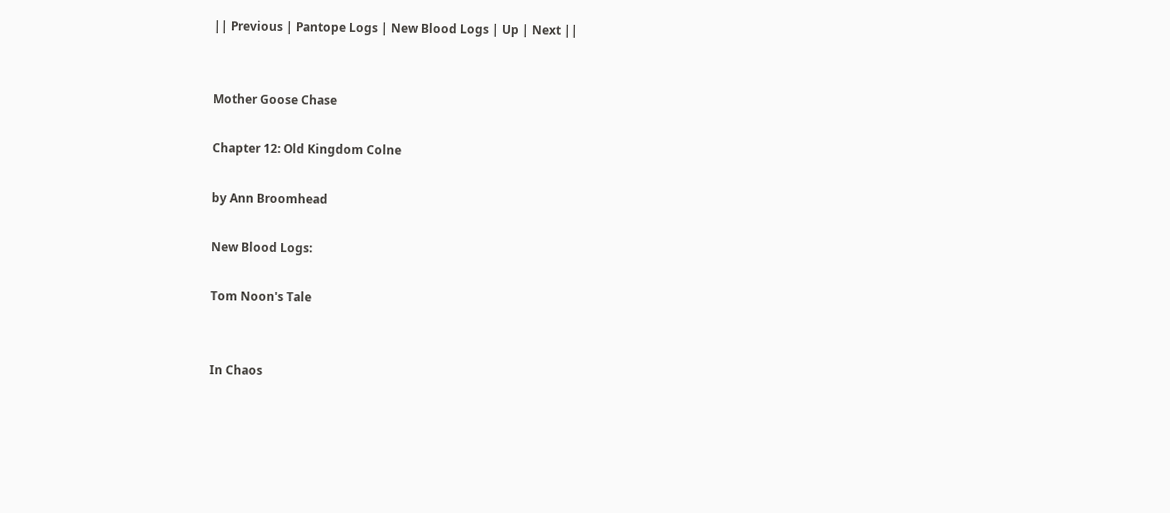|| Previous | Pantope Logs | New Blood Logs | Up | Next ||


Mother Goose Chase

Chapter 12: Old Kingdom Colne

by Ann Broomhead

New Blood Logs:

Tom Noon's Tale


In Chaos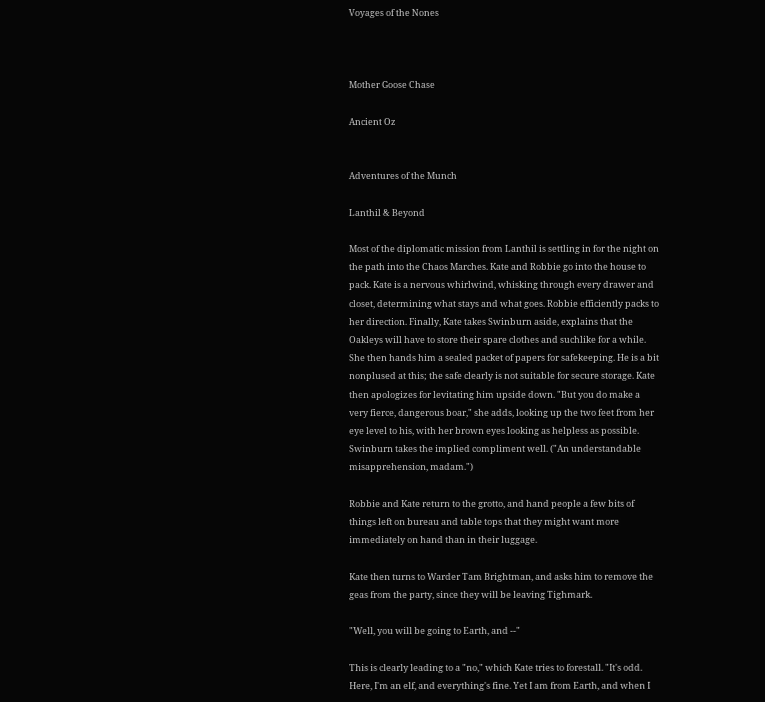Voyages of the Nones



Mother Goose Chase

Ancient Oz


Adventures of the Munch

Lanthil & Beyond

Most of the diplomatic mission from Lanthil is settling in for the night on the path into the Chaos Marches. Kate and Robbie go into the house to pack. Kate is a nervous whirlwind, whisking through every drawer and closet, determining what stays and what goes. Robbie efficiently packs to her direction. Finally, Kate takes Swinburn aside, explains that the Oakleys will have to store their spare clothes and suchlike for a while. She then hands him a sealed packet of papers for safekeeping. He is a bit nonplused at this; the safe clearly is not suitable for secure storage. Kate then apologizes for levitating him upside down. "But you do make a very fierce, dangerous boar," she adds, looking up the two feet from her eye level to his, with her brown eyes looking as helpless as possible. Swinburn takes the implied compliment well. ("An understandable misapprehension, madam.")

Robbie and Kate return to the grotto, and hand people a few bits of things left on bureau and table tops that they might want more immediately on hand than in their luggage.

Kate then turns to Warder Tam Brightman, and asks him to remove the geas from the party, since they will be leaving Tighmark.

"Well, you will be going to Earth, and --"

This is clearly leading to a "no," which Kate tries to forestall. "It's odd. Here, I'm an elf, and everything's fine. Yet I am from Earth, and when I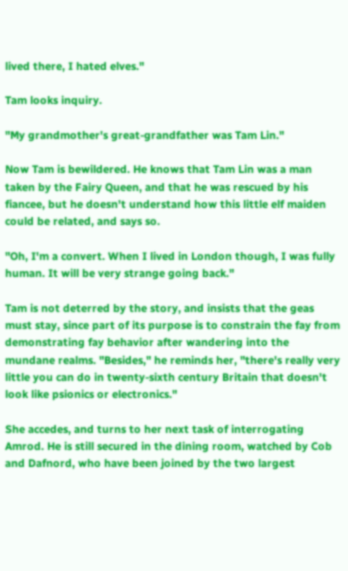lived there, I hated elves."

Tam looks inquiry.

"My grandmother's great-grandfather was Tam Lin."

Now Tam is bewildered. He knows that Tam Lin was a man taken by the Fairy Queen, and that he was rescued by his fiancee, but he doesn't understand how this little elf maiden could be related, and says so.

"Oh, I'm a convert. When I lived in London though, I was fully human. It will be very strange going back."

Tam is not deterred by the story, and insists that the geas must stay, since part of its purpose is to constrain the fay from demonstrating fay behavior after wandering into the mundane realms. "Besides," he reminds her, "there's really very little you can do in twenty-sixth century Britain that doesn't look like psionics or electronics."

She accedes, and turns to her next task of interrogating Amrod. He is still secured in the dining room, watched by Cob and Dafnord, who have been joined by the two largest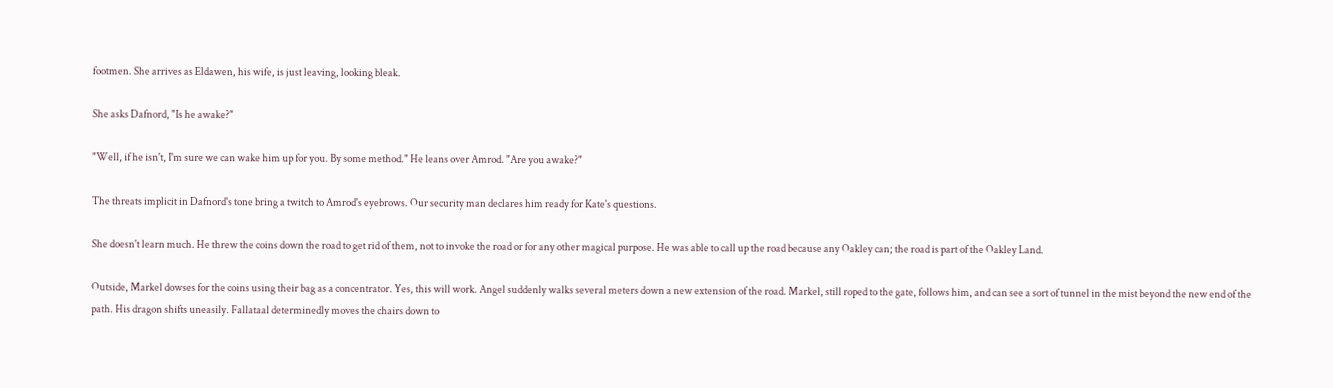footmen. She arrives as Eldawen, his wife, is just leaving, looking bleak.

She asks Dafnord, "Is he awake?"

"Well, if he isn't, I'm sure we can wake him up for you. By some method." He leans over Amrod. "Are you awake?"

The threats implicit in Dafnord's tone bring a twitch to Amrod's eyebrows. Our security man declares him ready for Kate's questions.

She doesn't learn much. He threw the coins down the road to get rid of them, not to invoke the road or for any other magical purpose. He was able to call up the road because any Oakley can; the road is part of the Oakley Land.

Outside, Markel dowses for the coins using their bag as a concentrator. Yes, this will work. Angel suddenly walks several meters down a new extension of the road. Markel, still roped to the gate, follows him, and can see a sort of tunnel in the mist beyond the new end of the path. His dragon shifts uneasily. Fallataal determinedly moves the chairs down to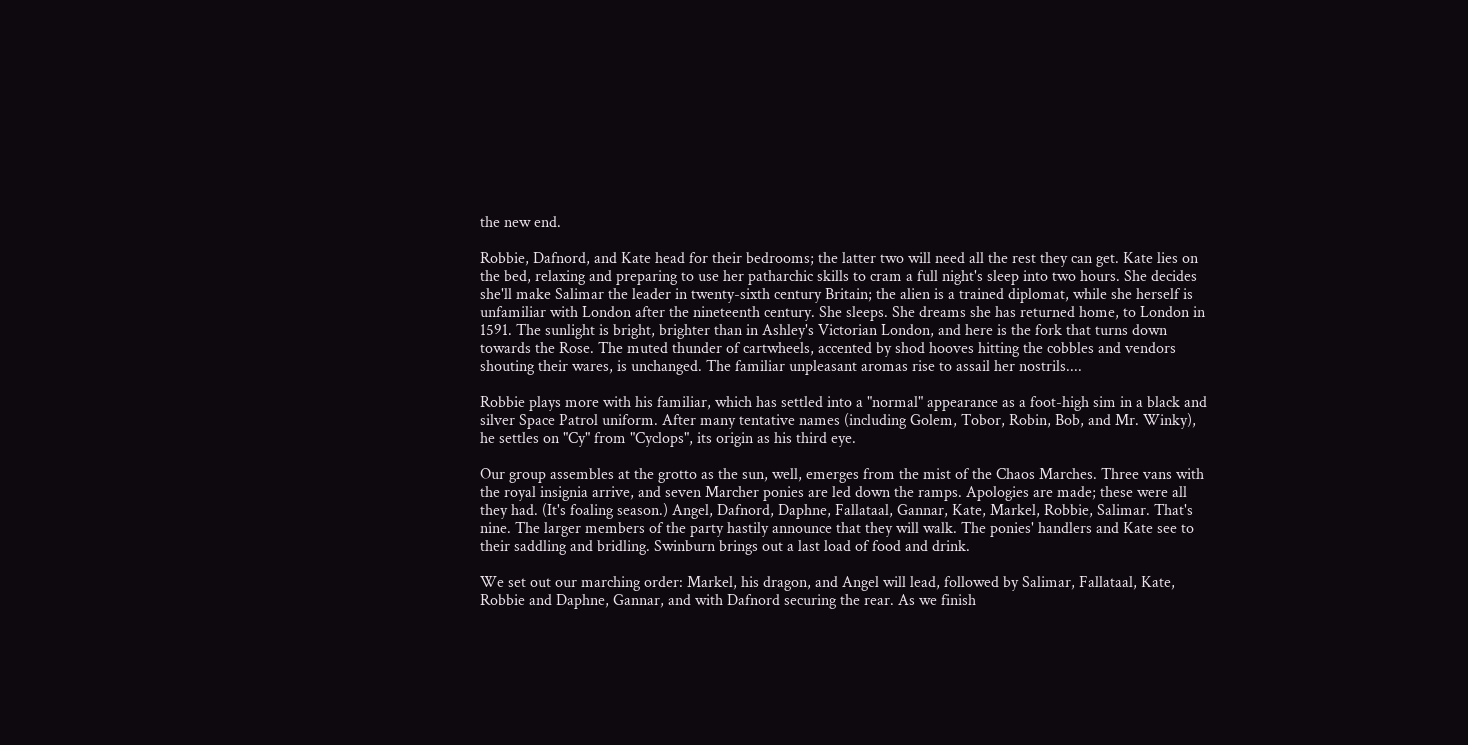the new end.

Robbie, Dafnord, and Kate head for their bedrooms; the latter two will need all the rest they can get. Kate lies on the bed, relaxing and preparing to use her patharchic skills to cram a full night's sleep into two hours. She decides she'll make Salimar the leader in twenty-sixth century Britain; the alien is a trained diplomat, while she herself is unfamiliar with London after the nineteenth century. She sleeps. She dreams she has returned home, to London in 1591. The sunlight is bright, brighter than in Ashley's Victorian London, and here is the fork that turns down towards the Rose. The muted thunder of cartwheels, accented by shod hooves hitting the cobbles and vendors shouting their wares, is unchanged. The familiar unpleasant aromas rise to assail her nostrils....

Robbie plays more with his familiar, which has settled into a "normal" appearance as a foot-high sim in a black and silver Space Patrol uniform. After many tentative names (including Golem, Tobor, Robin, Bob, and Mr. Winky), he settles on "Cy" from "Cyclops", its origin as his third eye.

Our group assembles at the grotto as the sun, well, emerges from the mist of the Chaos Marches. Three vans with the royal insignia arrive, and seven Marcher ponies are led down the ramps. Apologies are made; these were all they had. (It's foaling season.) Angel, Dafnord, Daphne, Fallataal, Gannar, Kate, Markel, Robbie, Salimar. That's nine. The larger members of the party hastily announce that they will walk. The ponies' handlers and Kate see to their saddling and bridling. Swinburn brings out a last load of food and drink.

We set out our marching order: Markel, his dragon, and Angel will lead, followed by Salimar, Fallataal, Kate, Robbie and Daphne, Gannar, and with Dafnord securing the rear. As we finish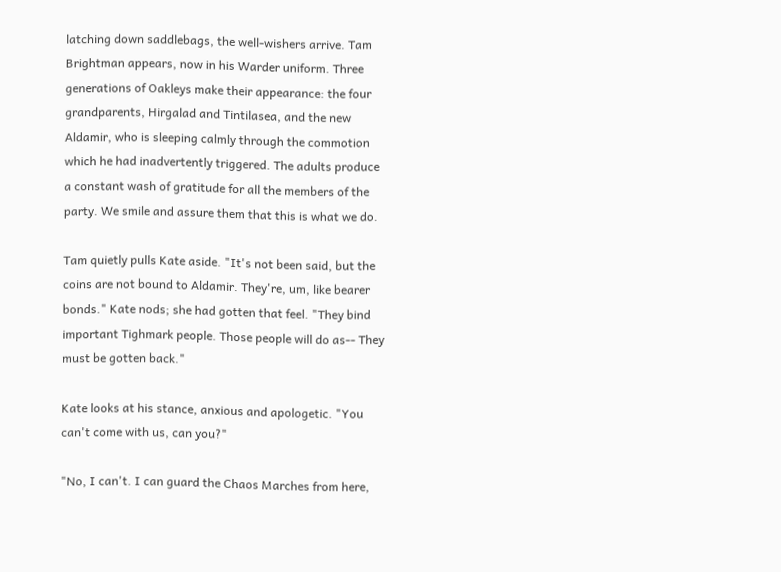latching down saddlebags, the well-wishers arrive. Tam Brightman appears, now in his Warder uniform. Three generations of Oakleys make their appearance: the four grandparents, Hirgalad and Tintilasea, and the new Aldamir, who is sleeping calmly through the commotion which he had inadvertently triggered. The adults produce a constant wash of gratitude for all the members of the party. We smile and assure them that this is what we do.

Tam quietly pulls Kate aside. "It's not been said, but the coins are not bound to Aldamir. They're, um, like bearer bonds." Kate nods; she had gotten that feel. "They bind important Tighmark people. Those people will do as-- They must be gotten back."

Kate looks at his stance, anxious and apologetic. "You can't come with us, can you?"

"No, I can't. I can guard the Chaos Marches from here,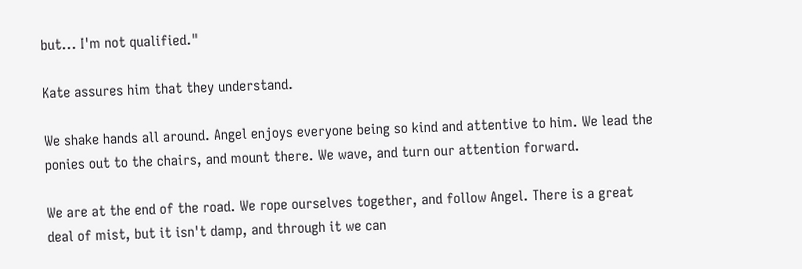but... I'm not qualified."

Kate assures him that they understand.

We shake hands all around. Angel enjoys everyone being so kind and attentive to him. We lead the ponies out to the chairs, and mount there. We wave, and turn our attention forward.

We are at the end of the road. We rope ourselves together, and follow Angel. There is a great deal of mist, but it isn't damp, and through it we can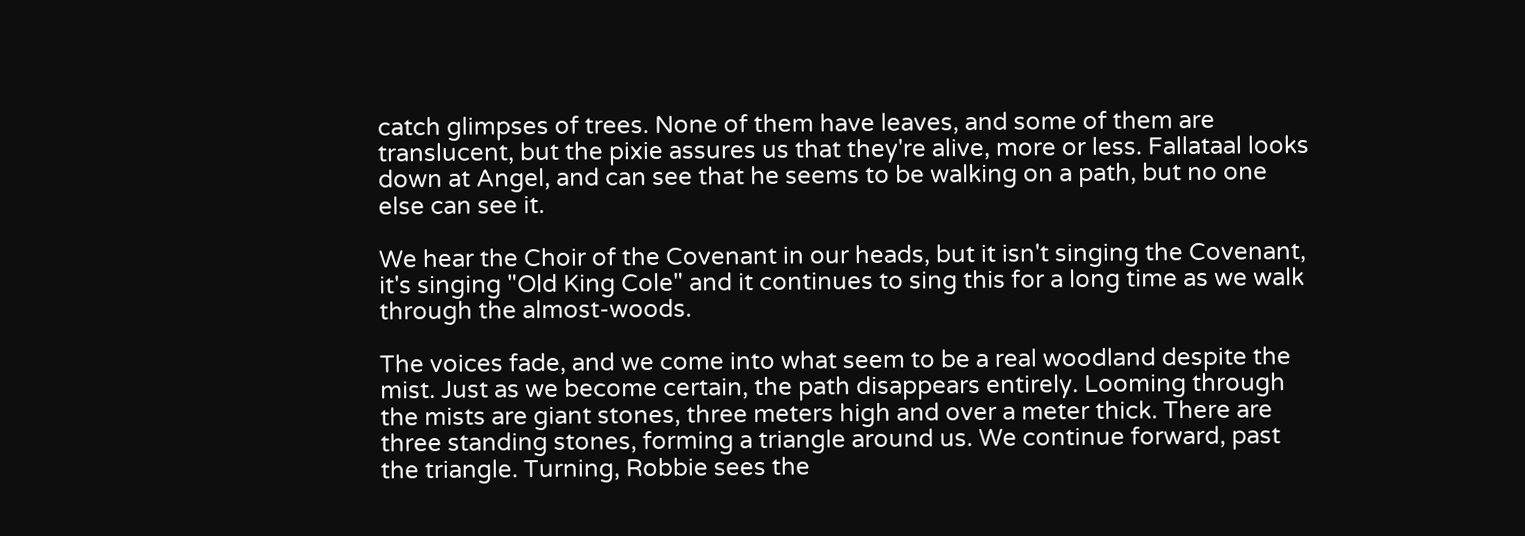catch glimpses of trees. None of them have leaves, and some of them are translucent, but the pixie assures us that they're alive, more or less. Fallataal looks down at Angel, and can see that he seems to be walking on a path, but no one else can see it.

We hear the Choir of the Covenant in our heads, but it isn't singing the Covenant, it's singing "Old King Cole" and it continues to sing this for a long time as we walk through the almost-woods.

The voices fade, and we come into what seem to be a real woodland despite the mist. Just as we become certain, the path disappears entirely. Looming through the mists are giant stones, three meters high and over a meter thick. There are three standing stones, forming a triangle around us. We continue forward, past the triangle. Turning, Robbie sees the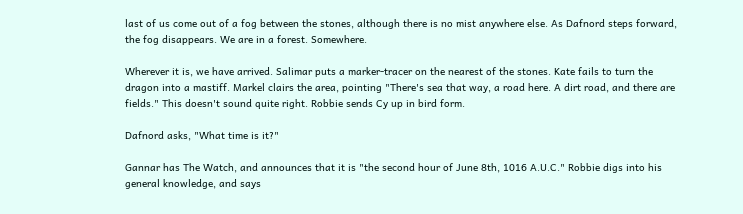last of us come out of a fog between the stones, although there is no mist anywhere else. As Dafnord steps forward, the fog disappears. We are in a forest. Somewhere.

Wherever it is, we have arrived. Salimar puts a marker-tracer on the nearest of the stones. Kate fails to turn the dragon into a mastiff. Markel clairs the area, pointing "There's sea that way, a road here. A dirt road, and there are fields." This doesn't sound quite right. Robbie sends Cy up in bird form.

Dafnord asks, "What time is it?"

Gannar has The Watch, and announces that it is "the second hour of June 8th, 1016 A.U.C." Robbie digs into his general knowledge, and says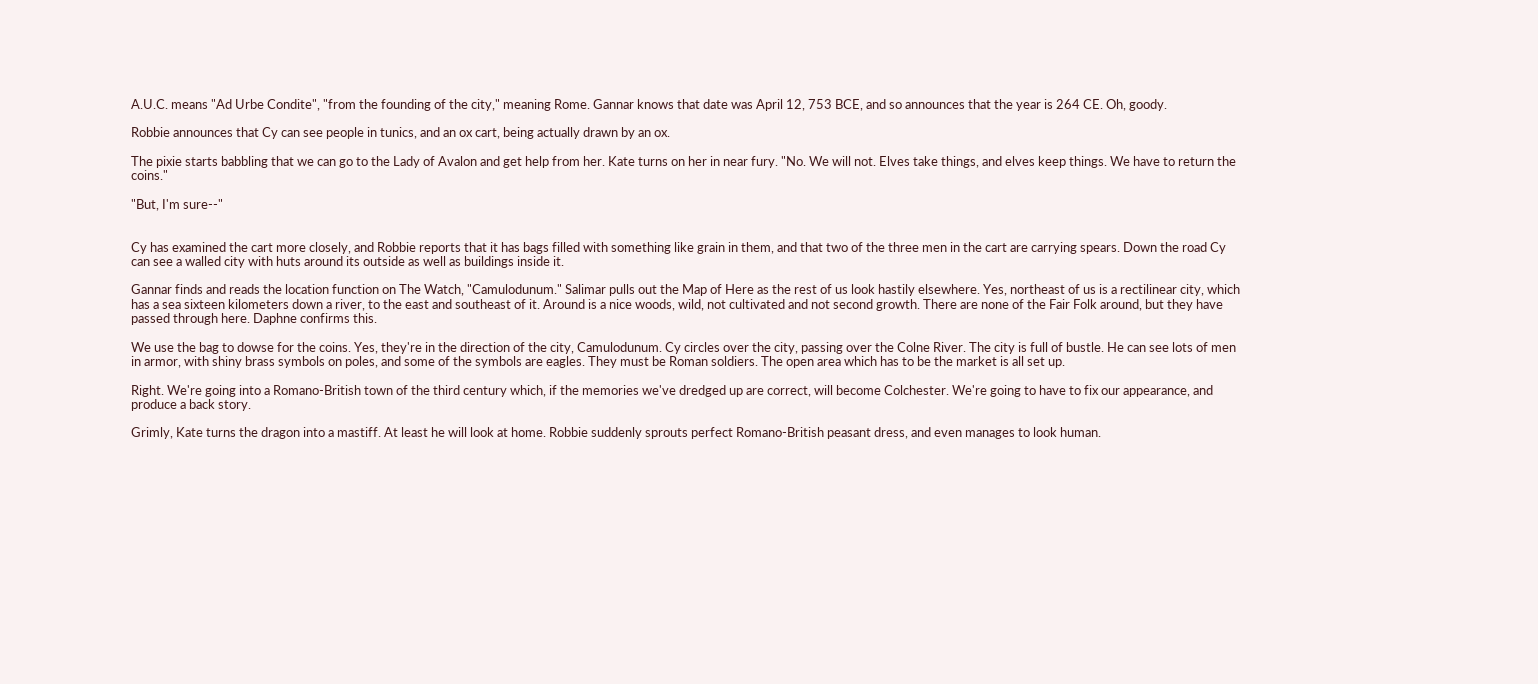A.U.C. means "Ad Urbe Condite", "from the founding of the city," meaning Rome. Gannar knows that date was April 12, 753 BCE, and so announces that the year is 264 CE. Oh, goody.

Robbie announces that Cy can see people in tunics, and an ox cart, being actually drawn by an ox.

The pixie starts babbling that we can go to the Lady of Avalon and get help from her. Kate turns on her in near fury. "No. We will not. Elves take things, and elves keep things. We have to return the coins."

"But, I'm sure--"


Cy has examined the cart more closely, and Robbie reports that it has bags filled with something like grain in them, and that two of the three men in the cart are carrying spears. Down the road Cy can see a walled city with huts around its outside as well as buildings inside it.

Gannar finds and reads the location function on The Watch, "Camulodunum." Salimar pulls out the Map of Here as the rest of us look hastily elsewhere. Yes, northeast of us is a rectilinear city, which has a sea sixteen kilometers down a river, to the east and southeast of it. Around is a nice woods, wild, not cultivated and not second growth. There are none of the Fair Folk around, but they have passed through here. Daphne confirms this.

We use the bag to dowse for the coins. Yes, they're in the direction of the city, Camulodunum. Cy circles over the city, passing over the Colne River. The city is full of bustle. He can see lots of men in armor, with shiny brass symbols on poles, and some of the symbols are eagles. They must be Roman soldiers. The open area which has to be the market is all set up.

Right. We're going into a Romano-British town of the third century which, if the memories we've dredged up are correct, will become Colchester. We're going to have to fix our appearance, and produce a back story.

Grimly, Kate turns the dragon into a mastiff. At least he will look at home. Robbie suddenly sprouts perfect Romano-British peasant dress, and even manages to look human.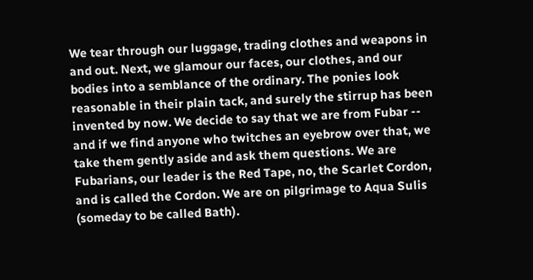We tear through our luggage, trading clothes and weapons in and out. Next, we glamour our faces, our clothes, and our bodies into a semblance of the ordinary. The ponies look reasonable in their plain tack, and surely the stirrup has been invented by now. We decide to say that we are from Fubar -- and if we find anyone who twitches an eyebrow over that, we take them gently aside and ask them questions. We are Fubarians, our leader is the Red Tape, no, the Scarlet Cordon, and is called the Cordon. We are on pilgrimage to Aqua Sulis (someday to be called Bath).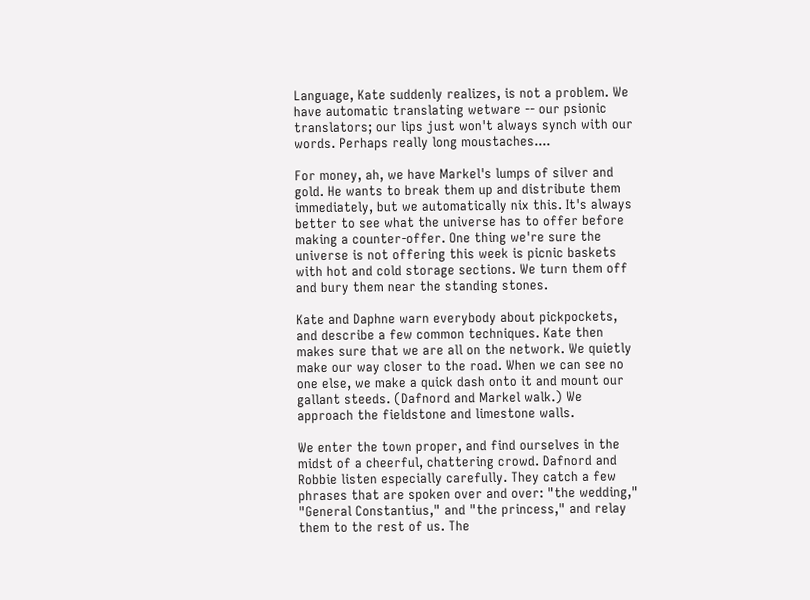Language, Kate suddenly realizes, is not a problem. We have automatic translating wetware -- our psionic translators; our lips just won't always synch with our words. Perhaps really long moustaches....

For money, ah, we have Markel's lumps of silver and gold. He wants to break them up and distribute them immediately, but we automatically nix this. It's always better to see what the universe has to offer before making a counter-offer. One thing we're sure the universe is not offering this week is picnic baskets with hot and cold storage sections. We turn them off and bury them near the standing stones.

Kate and Daphne warn everybody about pickpockets, and describe a few common techniques. Kate then makes sure that we are all on the network. We quietly make our way closer to the road. When we can see no one else, we make a quick dash onto it and mount our gallant steeds. (Dafnord and Markel walk.) We approach the fieldstone and limestone walls.

We enter the town proper, and find ourselves in the midst of a cheerful, chattering crowd. Dafnord and Robbie listen especially carefully. They catch a few phrases that are spoken over and over: "the wedding," "General Constantius," and "the princess," and relay them to the rest of us. The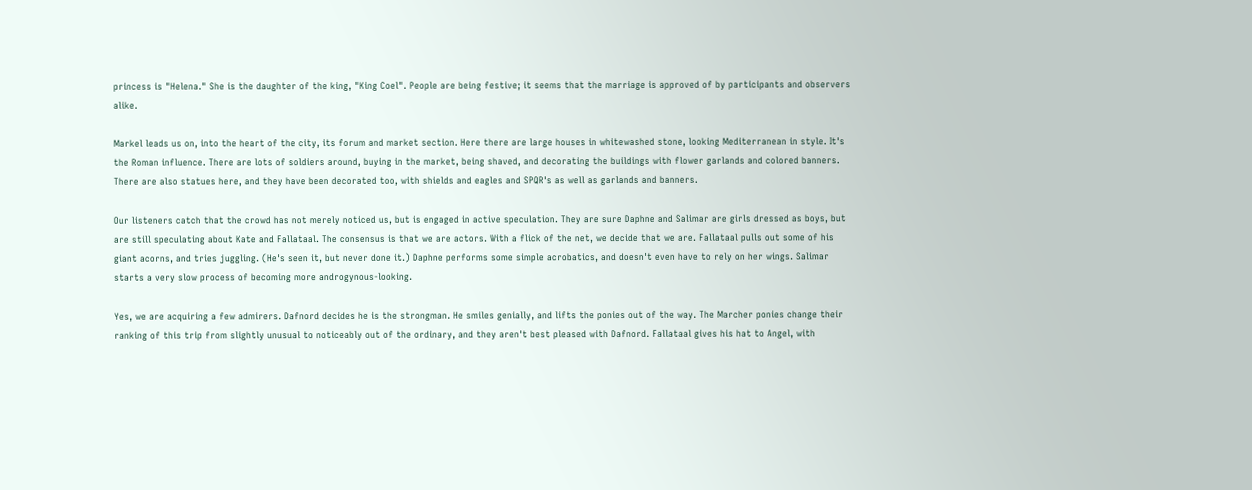princess is "Helena." She is the daughter of the king, "King Coel". People are being festive; it seems that the marriage is approved of by participants and observers alike.

Markel leads us on, into the heart of the city, its forum and market section. Here there are large houses in whitewashed stone, looking Mediterranean in style. It's the Roman influence. There are lots of soldiers around, buying in the market, being shaved, and decorating the buildings with flower garlands and colored banners. There are also statues here, and they have been decorated too, with shields and eagles and SPQR's as well as garlands and banners.

Our listeners catch that the crowd has not merely noticed us, but is engaged in active speculation. They are sure Daphne and Salimar are girls dressed as boys, but are still speculating about Kate and Fallataal. The consensus is that we are actors. With a flick of the net, we decide that we are. Fallataal pulls out some of his giant acorns, and tries juggling. (He's seen it, but never done it.) Daphne performs some simple acrobatics, and doesn't even have to rely on her wings. Salimar starts a very slow process of becoming more androgynous-looking.

Yes, we are acquiring a few admirers. Dafnord decides he is the strongman. He smiles genially, and lifts the ponies out of the way. The Marcher ponies change their ranking of this trip from slightly unusual to noticeably out of the ordinary, and they aren't best pleased with Dafnord. Fallataal gives his hat to Angel, with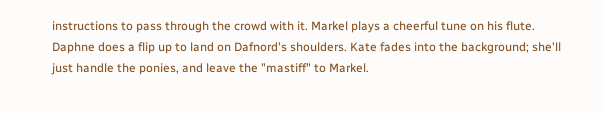instructions to pass through the crowd with it. Markel plays a cheerful tune on his flute. Daphne does a flip up to land on Dafnord's shoulders. Kate fades into the background; she'll just handle the ponies, and leave the "mastiff" to Markel.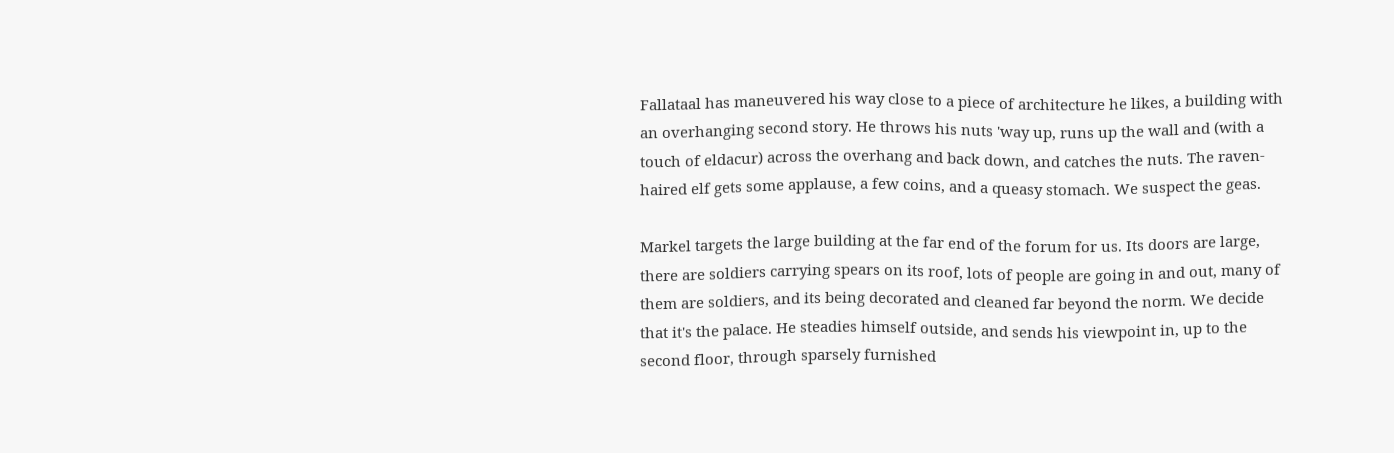Fallataal has maneuvered his way close to a piece of architecture he likes, a building with an overhanging second story. He throws his nuts 'way up, runs up the wall and (with a touch of eldacur) across the overhang and back down, and catches the nuts. The raven-haired elf gets some applause, a few coins, and a queasy stomach. We suspect the geas.

Markel targets the large building at the far end of the forum for us. Its doors are large, there are soldiers carrying spears on its roof, lots of people are going in and out, many of them are soldiers, and its being decorated and cleaned far beyond the norm. We decide that it's the palace. He steadies himself outside, and sends his viewpoint in, up to the second floor, through sparsely furnished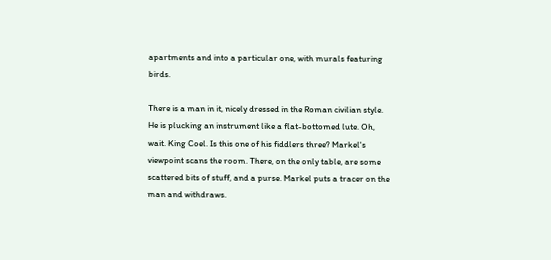apartments and into a particular one, with murals featuring birds.

There is a man in it, nicely dressed in the Roman civilian style. He is plucking an instrument like a flat-bottomed lute. Oh, wait. King Coel. Is this one of his fiddlers three? Markel's viewpoint scans the room. There, on the only table, are some scattered bits of stuff, and a purse. Markel puts a tracer on the man and withdraws.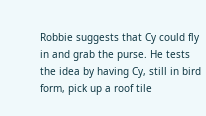Robbie suggests that Cy could fly in and grab the purse. He tests the idea by having Cy, still in bird form, pick up a roof tile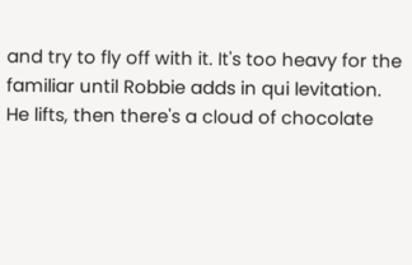and try to fly off with it. It's too heavy for the familiar until Robbie adds in qui levitation. He lifts, then there's a cloud of chocolate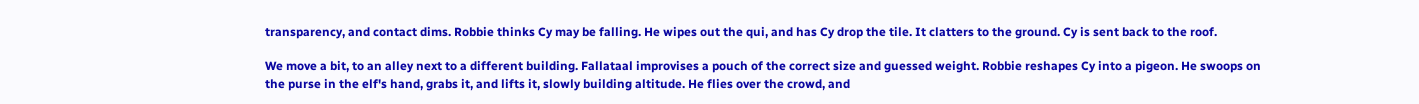transparency, and contact dims. Robbie thinks Cy may be falling. He wipes out the qui, and has Cy drop the tile. It clatters to the ground. Cy is sent back to the roof.

We move a bit, to an alley next to a different building. Fallataal improvises a pouch of the correct size and guessed weight. Robbie reshapes Cy into a pigeon. He swoops on the purse in the elf's hand, grabs it, and lifts it, slowly building altitude. He flies over the crowd, and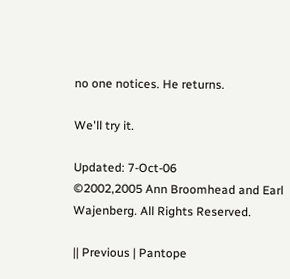no one notices. He returns.

We'll try it.

Updated: 7-Oct-06
©2002,2005 Ann Broomhead and Earl Wajenberg. All Rights Reserved.

|| Previous | Pantope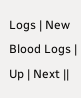Logs | New Blood Logs | Up | Next ||